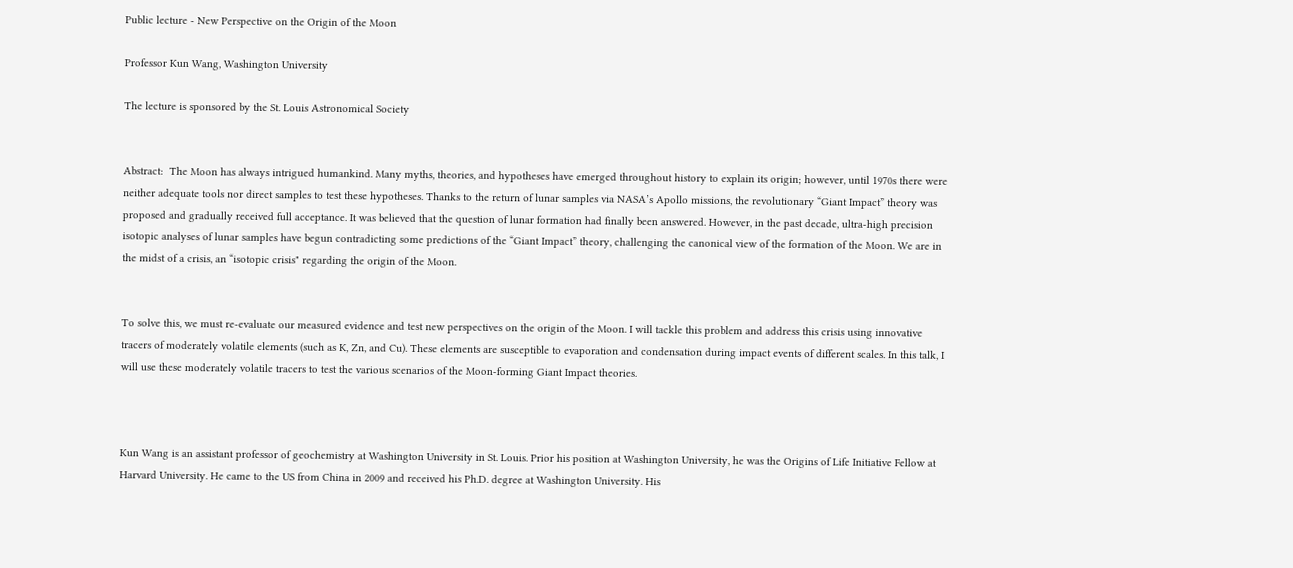Public lecture - New Perspective on the Origin of the Moon

Professor Kun Wang, Washington University

The lecture is sponsored by the St. Louis Astronomical Society


Abstract:  The Moon has always intrigued humankind. Many myths, theories, and hypotheses have emerged throughout history to explain its origin; however, until 1970s there were neither adequate tools nor direct samples to test these hypotheses. Thanks to the return of lunar samples via NASA’s Apollo missions, the revolutionary “Giant Impact” theory was proposed and gradually received full acceptance. It was believed that the question of lunar formation had finally been answered. However, in the past decade, ultra-high precision isotopic analyses of lunar samples have begun contradicting some predictions of the “Giant Impact” theory, challenging the canonical view of the formation of the Moon. We are in the midst of a crisis, an “isotopic crisis" regarding the origin of the Moon.


To solve this, we must re-evaluate our measured evidence and test new perspectives on the origin of the Moon. I will tackle this problem and address this crisis using innovative tracers of moderately volatile elements (such as K, Zn, and Cu). These elements are susceptible to evaporation and condensation during impact events of different scales. In this talk, I will use these moderately volatile tracers to test the various scenarios of the Moon-forming Giant Impact theories.



Kun Wang is an assistant professor of geochemistry at Washington University in St. Louis. Prior his position at Washington University, he was the Origins of Life Initiative Fellow at Harvard University. He came to the US from China in 2009 and received his Ph.D. degree at Washington University. His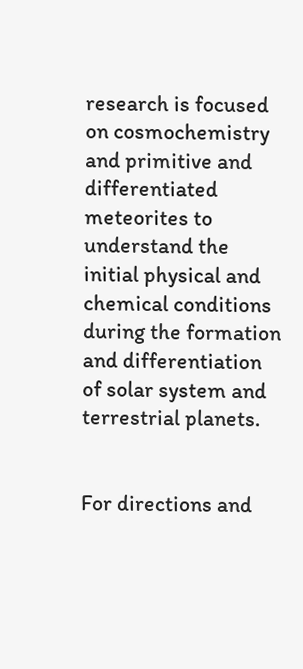research is focused on cosmochemistry and primitive and differentiated meteorites to understand the initial physical and chemical conditions during the formation and differentiation of solar system and terrestrial planets.


For directions and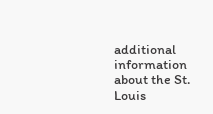additional information about the St. Louis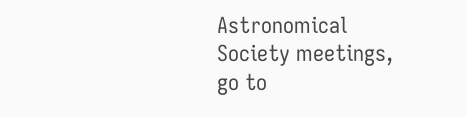Astronomical Society meetings, go to